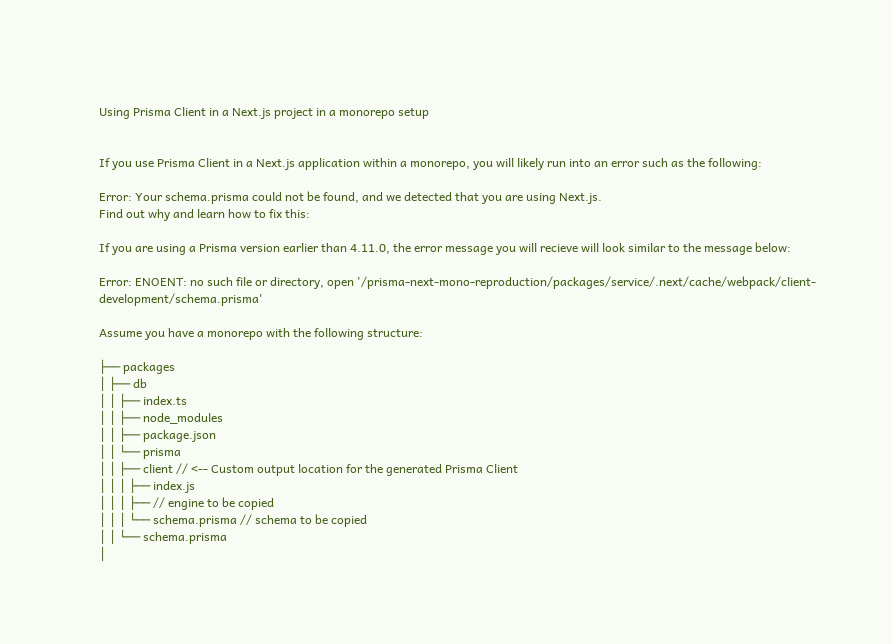Using Prisma Client in a Next.js project in a monorepo setup


If you use Prisma Client in a Next.js application within a monorepo, you will likely run into an error such as the following:

Error: Your schema.prisma could not be found, and we detected that you are using Next.js.
Find out why and learn how to fix this:

If you are using a Prisma version earlier than 4.11.0, the error message you will recieve will look similar to the message below:

Error: ENOENT: no such file or directory, open '/prisma-next-mono-reproduction/packages/service/.next/cache/webpack/client-development/schema.prisma'

Assume you have a monorepo with the following structure:

├── packages
│ ├── db
│ │ ├── index.ts
│ │ ├── node_modules
│ │ ├── package.json
│ │ └── prisma
│ │ ├── client // <-- Custom output location for the generated Prisma Client
│ │ │ ├── index.js
│ │ │ ├── // engine to be copied
│ │ │ └── schema.prisma // schema to be copied
│ │ └── schema.prisma
│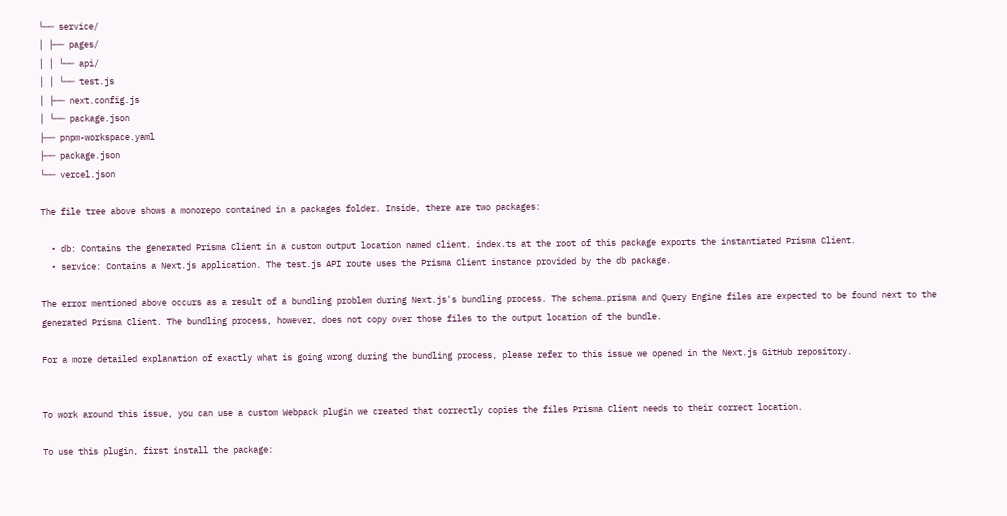└── service/
│ ├── pages/
│ │ └── api/
│ │ └── test.js
│ ├── next.config.js
│ └── package.json
├── pnpm-workspace.yaml
├── package.json
└── vercel.json

The file tree above shows a monorepo contained in a packages folder. Inside, there are two packages:

  • db: Contains the generated Prisma Client in a custom output location named client. index.ts at the root of this package exports the instantiated Prisma Client.
  • service: Contains a Next.js application. The test.js API route uses the Prisma Client instance provided by the db package.

The error mentioned above occurs as a result of a bundling problem during Next.js's bundling process. The schema.prisma and Query Engine files are expected to be found next to the generated Prisma Client. The bundling process, however, does not copy over those files to the output location of the bundle.

For a more detailed explanation of exactly what is going wrong during the bundling process, please refer to this issue we opened in the Next.js GitHub repository.


To work around this issue, you can use a custom Webpack plugin we created that correctly copies the files Prisma Client needs to their correct location.

To use this plugin, first install the package: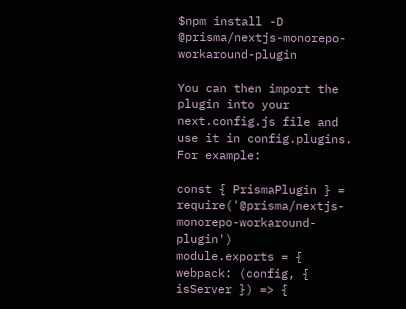$npm install -D @prisma/nextjs-monorepo-workaround-plugin

You can then import the plugin into your next.config.js file and use it in config.plugins. For example:

const { PrismaPlugin } = require('@prisma/nextjs-monorepo-workaround-plugin')
module.exports = {
webpack: (config, { isServer }) => {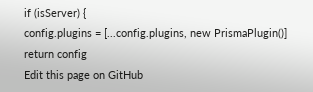if (isServer) {
config.plugins = [...config.plugins, new PrismaPlugin()]
return config
Edit this page on GitHub